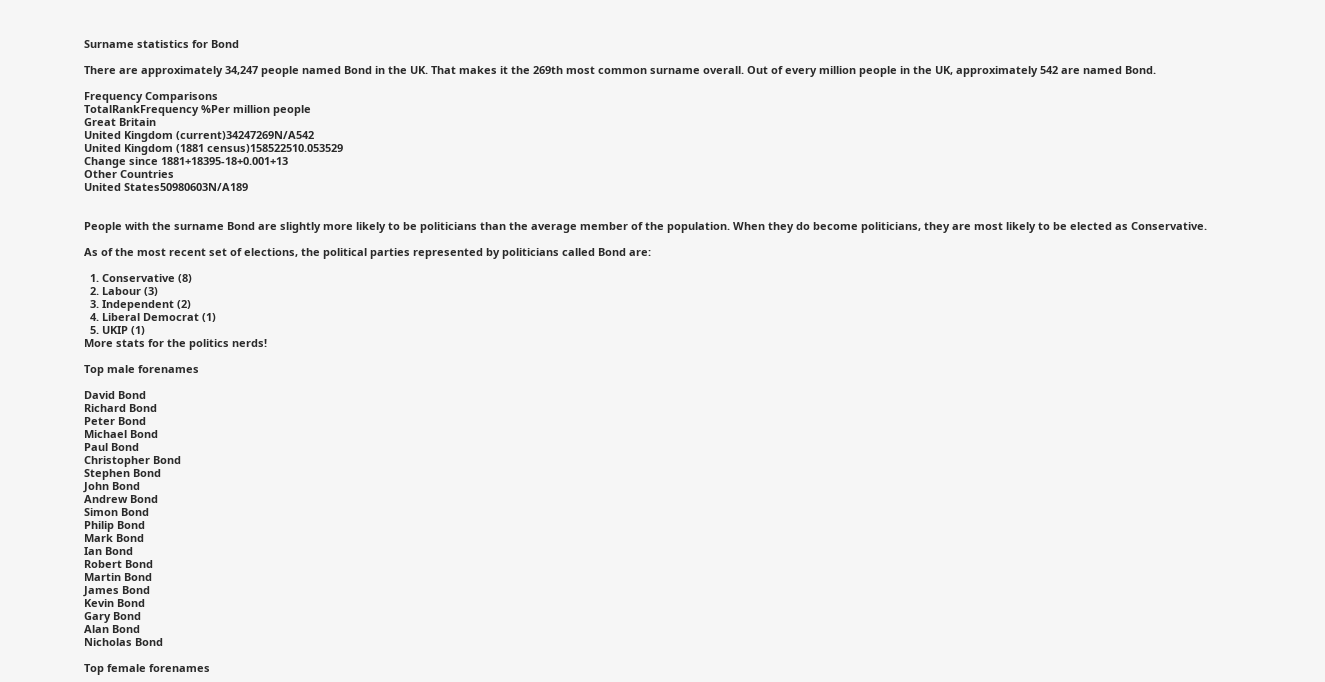Surname statistics for Bond

There are approximately 34,247 people named Bond in the UK. That makes it the 269th most common surname overall. Out of every million people in the UK, approximately 542 are named Bond.

Frequency Comparisons
TotalRankFrequency %Per million people
Great Britain
United Kingdom (current)34247269N/A542
United Kingdom (1881 census)158522510.053529
Change since 1881+18395-18+0.001+13
Other Countries
United States50980603N/A189


People with the surname Bond are slightly more likely to be politicians than the average member of the population. When they do become politicians, they are most likely to be elected as Conservative.

As of the most recent set of elections, the political parties represented by politicians called Bond are:

  1. Conservative (8)
  2. Labour (3)
  3. Independent (2)
  4. Liberal Democrat (1)
  5. UKIP (1)
More stats for the politics nerds!

Top male forenames

David Bond
Richard Bond
Peter Bond
Michael Bond
Paul Bond
Christopher Bond
Stephen Bond
John Bond
Andrew Bond
Simon Bond
Philip Bond
Mark Bond
Ian Bond
Robert Bond
Martin Bond
James Bond
Kevin Bond
Gary Bond
Alan Bond
Nicholas Bond

Top female forenames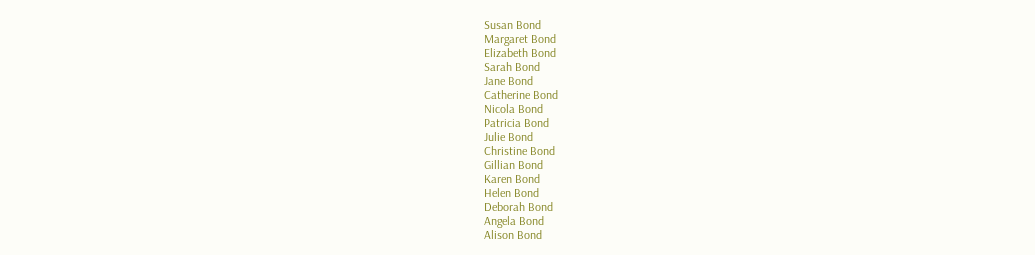Susan Bond
Margaret Bond
Elizabeth Bond
Sarah Bond
Jane Bond
Catherine Bond
Nicola Bond
Patricia Bond
Julie Bond
Christine Bond
Gillian Bond
Karen Bond
Helen Bond
Deborah Bond
Angela Bond
Alison Bond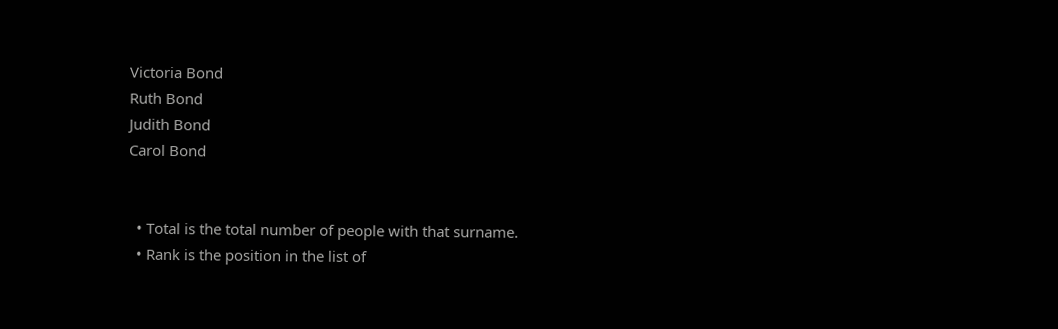Victoria Bond
Ruth Bond
Judith Bond
Carol Bond


  • Total is the total number of people with that surname.
  • Rank is the position in the list of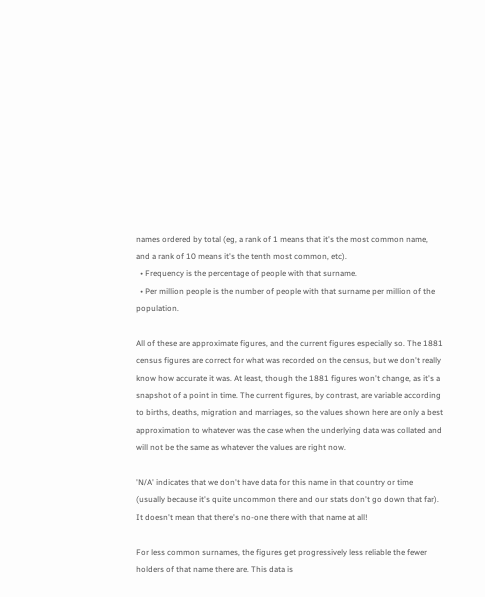names ordered by total (eg, a rank of 1 means that it's the most common name, and a rank of 10 means it's the tenth most common, etc).
  • Frequency is the percentage of people with that surname.
  • Per million people is the number of people with that surname per million of the population.

All of these are approximate figures, and the current figures especially so. The 1881 census figures are correct for what was recorded on the census, but we don't really know how accurate it was. At least, though the 1881 figures won't change, as it's a snapshot of a point in time. The current figures, by contrast, are variable according to births, deaths, migration and marriages, so the values shown here are only a best approximation to whatever was the case when the underlying data was collated and will not be the same as whatever the values are right now.

'N/A' indicates that we don't have data for this name in that country or time (usually because it's quite uncommon there and our stats don't go down that far). It doesn't mean that there's no-one there with that name at all!

For less common surnames, the figures get progressively less reliable the fewer holders of that name there are. This data is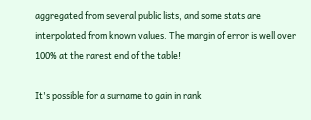aggregated from several public lists, and some stats are interpolated from known values. The margin of error is well over 100% at the rarest end of the table!

It's possible for a surname to gain in rank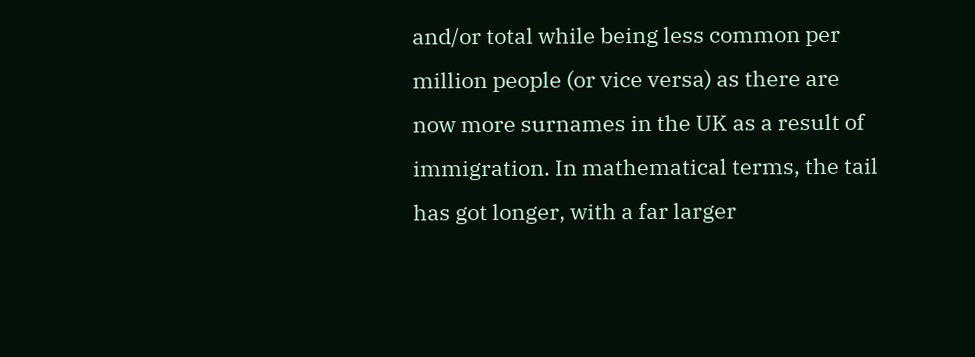and/or total while being less common per million people (or vice versa) as there are now more surnames in the UK as a result of immigration. In mathematical terms, the tail has got longer, with a far larger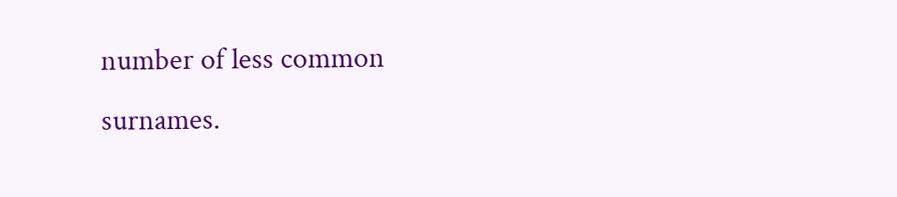number of less common surnames.